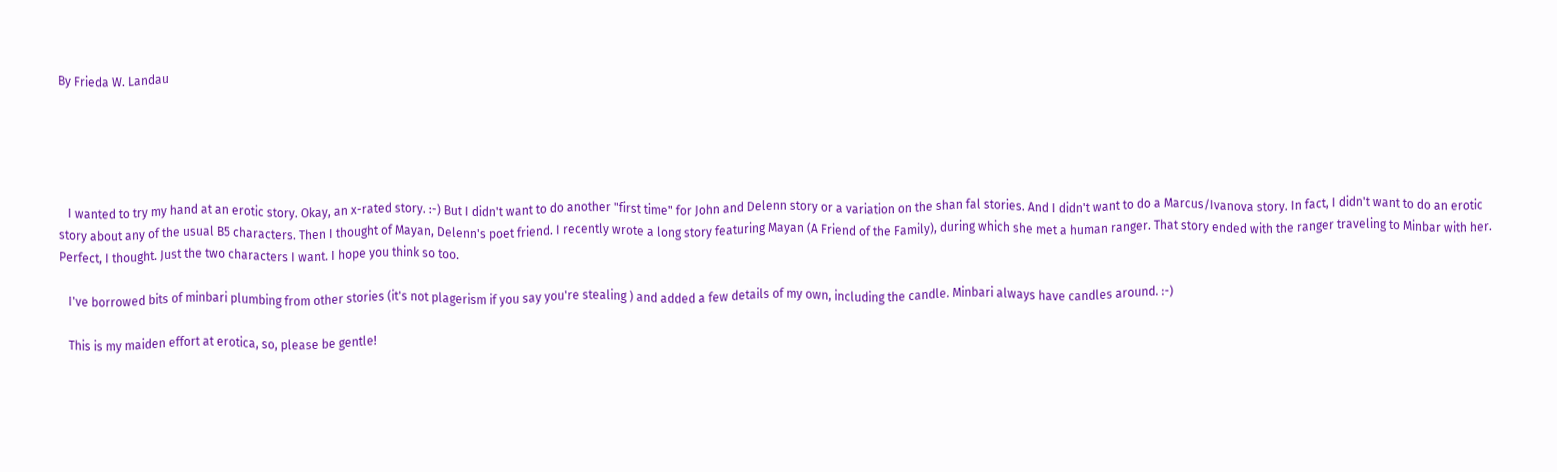By Frieda W. Landau





   I wanted to try my hand at an erotic story. Okay, an x-rated story. :-) But I didn't want to do another "first time" for John and Delenn story or a variation on the shan fal stories. And I didn't want to do a Marcus/Ivanova story. In fact, I didn't want to do an erotic story about any of the usual B5 characters. Then I thought of Mayan, Delenn's poet friend. I recently wrote a long story featuring Mayan (A Friend of the Family), during which she met a human ranger. That story ended with the ranger traveling to Minbar with her. Perfect, I thought. Just the two characters I want. I hope you think so too.

   I've borrowed bits of minbari plumbing from other stories (it's not plagerism if you say you're stealing ) and added a few details of my own, including the candle. Minbari always have candles around. :-)

   This is my maiden effort at erotica, so, please be gentle!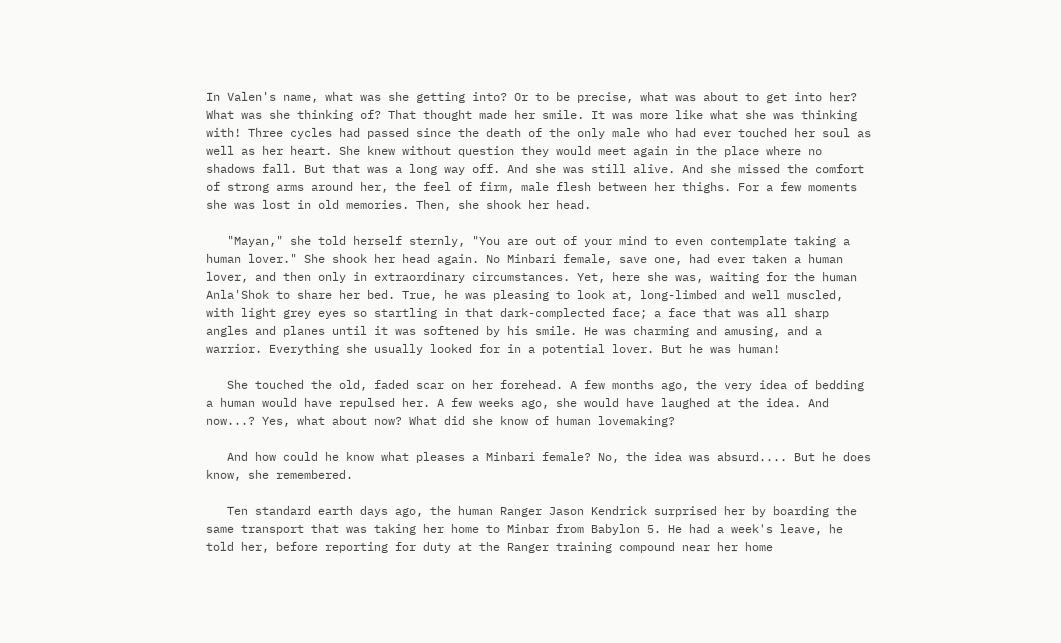In Valen's name, what was she getting into? Or to be precise, what was about to get into her? What was she thinking of? That thought made her smile. It was more like what she was thinking with! Three cycles had passed since the death of the only male who had ever touched her soul as well as her heart. She knew without question they would meet again in the place where no shadows fall. But that was a long way off. And she was still alive. And she missed the comfort of strong arms around her, the feel of firm, male flesh between her thighs. For a few moments she was lost in old memories. Then, she shook her head.

   "Mayan," she told herself sternly, "You are out of your mind to even contemplate taking a human lover." She shook her head again. No Minbari female, save one, had ever taken a human lover, and then only in extraordinary circumstances. Yet, here she was, waiting for the human Anla'Shok to share her bed. True, he was pleasing to look at, long-limbed and well muscled, with light grey eyes so startling in that dark-complected face; a face that was all sharp angles and planes until it was softened by his smile. He was charming and amusing, and a warrior. Everything she usually looked for in a potential lover. But he was human!

   She touched the old, faded scar on her forehead. A few months ago, the very idea of bedding a human would have repulsed her. A few weeks ago, she would have laughed at the idea. And now...? Yes, what about now? What did she know of human lovemaking?

   And how could he know what pleases a Minbari female? No, the idea was absurd.... But he does know, she remembered.

   Ten standard earth days ago, the human Ranger Jason Kendrick surprised her by boarding the same transport that was taking her home to Minbar from Babylon 5. He had a week's leave, he told her, before reporting for duty at the Ranger training compound near her home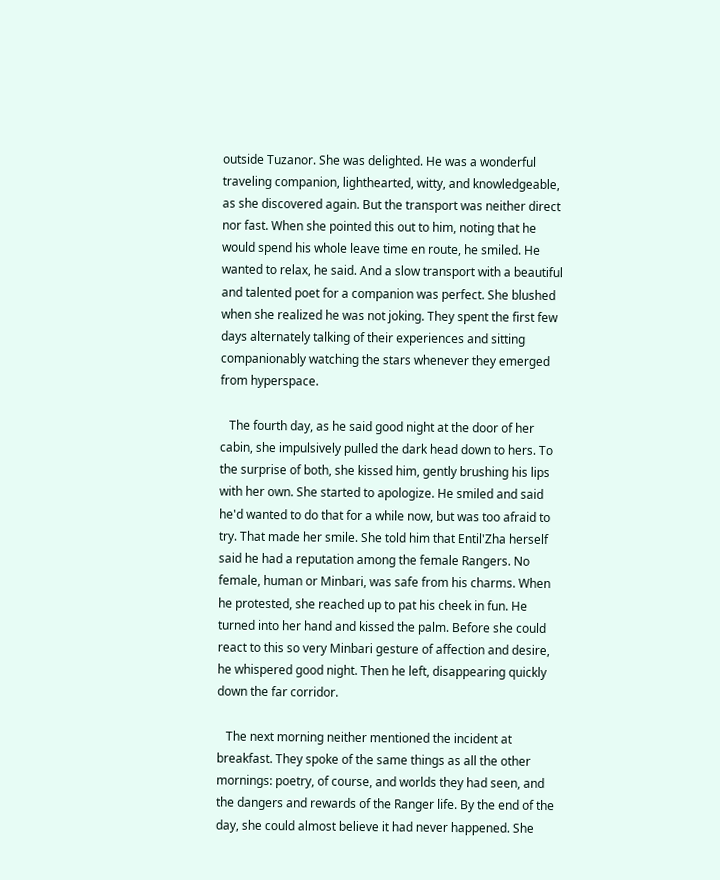outside Tuzanor. She was delighted. He was a wonderful traveling companion, lighthearted, witty, and knowledgeable, as she discovered again. But the transport was neither direct nor fast. When she pointed this out to him, noting that he would spend his whole leave time en route, he smiled. He wanted to relax, he said. And a slow transport with a beautiful and talented poet for a companion was perfect. She blushed when she realized he was not joking. They spent the first few days alternately talking of their experiences and sitting companionably watching the stars whenever they emerged from hyperspace.

   The fourth day, as he said good night at the door of her cabin, she impulsively pulled the dark head down to hers. To the surprise of both, she kissed him, gently brushing his lips with her own. She started to apologize. He smiled and said he'd wanted to do that for a while now, but was too afraid to try. That made her smile. She told him that Entil'Zha herself said he had a reputation among the female Rangers. No female, human or Minbari, was safe from his charms. When he protested, she reached up to pat his cheek in fun. He turned into her hand and kissed the palm. Before she could react to this so very Minbari gesture of affection and desire, he whispered good night. Then he left, disappearing quickly down the far corridor.

   The next morning neither mentioned the incident at breakfast. They spoke of the same things as all the other mornings: poetry, of course, and worlds they had seen, and the dangers and rewards of the Ranger life. By the end of the day, she could almost believe it had never happened. She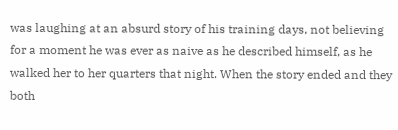was laughing at an absurd story of his training days, not believing for a moment he was ever as naive as he described himself, as he walked her to her quarters that night. When the story ended and they both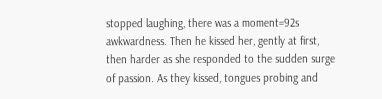stopped laughing, there was a moment=92s awkwardness. Then he kissed her, gently at first, then harder as she responded to the sudden surge of passion. As they kissed, tongues probing and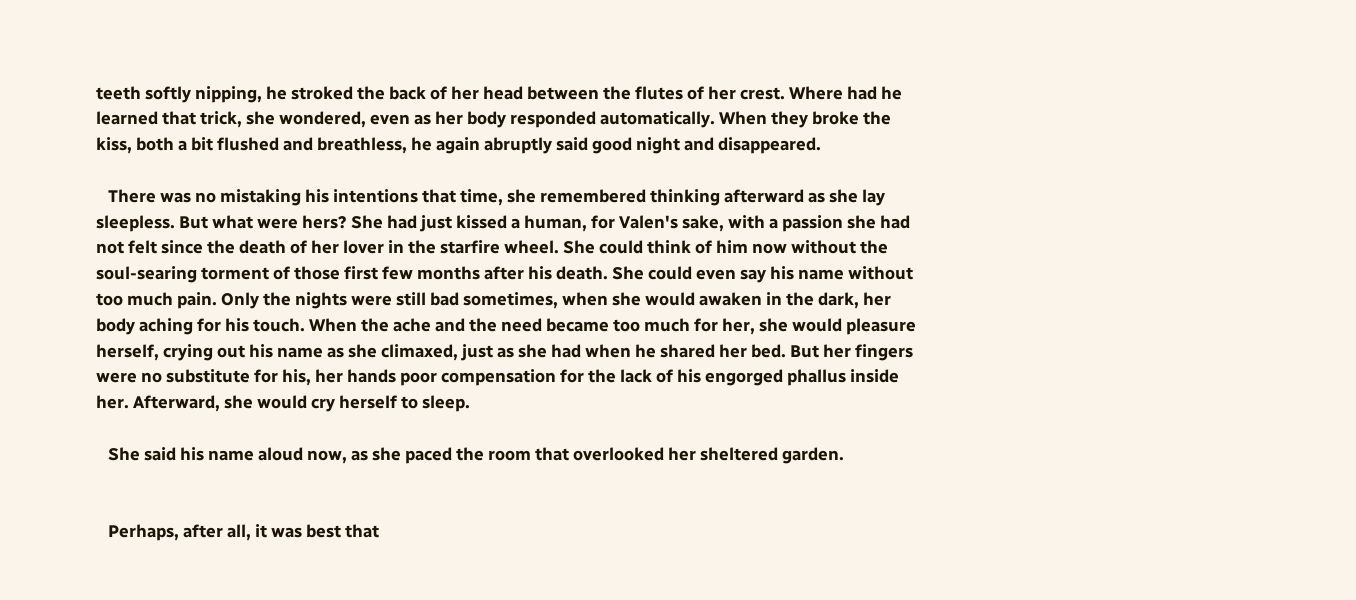teeth softly nipping, he stroked the back of her head between the flutes of her crest. Where had he learned that trick, she wondered, even as her body responded automatically. When they broke the kiss, both a bit flushed and breathless, he again abruptly said good night and disappeared.

   There was no mistaking his intentions that time, she remembered thinking afterward as she lay sleepless. But what were hers? She had just kissed a human, for Valen's sake, with a passion she had not felt since the death of her lover in the starfire wheel. She could think of him now without the soul-searing torment of those first few months after his death. She could even say his name without too much pain. Only the nights were still bad sometimes, when she would awaken in the dark, her body aching for his touch. When the ache and the need became too much for her, she would pleasure herself, crying out his name as she climaxed, just as she had when he shared her bed. But her fingers were no substitute for his, her hands poor compensation for the lack of his engorged phallus inside her. Afterward, she would cry herself to sleep.

   She said his name aloud now, as she paced the room that overlooked her sheltered garden.


   Perhaps, after all, it was best that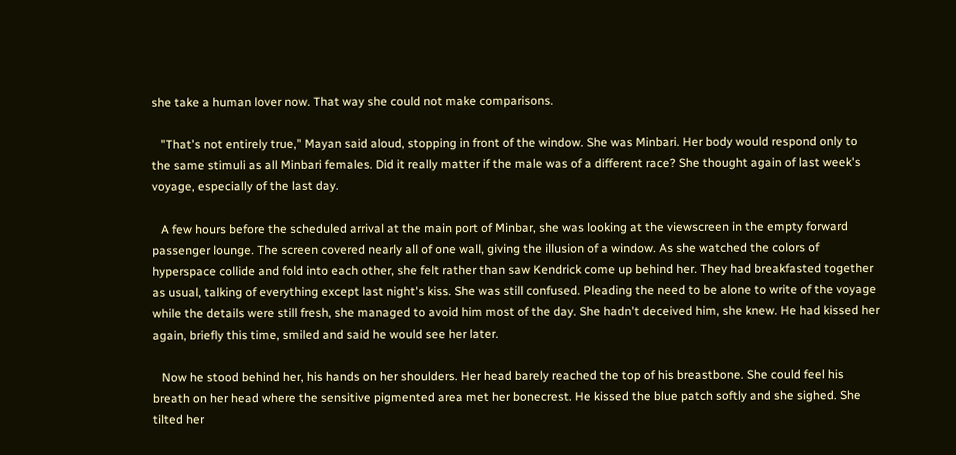she take a human lover now. That way she could not make comparisons.

   "That's not entirely true," Mayan said aloud, stopping in front of the window. She was Minbari. Her body would respond only to the same stimuli as all Minbari females. Did it really matter if the male was of a different race? She thought again of last week's voyage, especially of the last day.

   A few hours before the scheduled arrival at the main port of Minbar, she was looking at the viewscreen in the empty forward passenger lounge. The screen covered nearly all of one wall, giving the illusion of a window. As she watched the colors of hyperspace collide and fold into each other, she felt rather than saw Kendrick come up behind her. They had breakfasted together as usual, talking of everything except last night's kiss. She was still confused. Pleading the need to be alone to write of the voyage while the details were still fresh, she managed to avoid him most of the day. She hadn't deceived him, she knew. He had kissed her again, briefly this time, smiled and said he would see her later.

   Now he stood behind her, his hands on her shoulders. Her head barely reached the top of his breastbone. She could feel his breath on her head where the sensitive pigmented area met her bonecrest. He kissed the blue patch softly and she sighed. She tilted her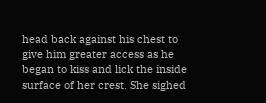head back against his chest to give him greater access as he began to kiss and lick the inside surface of her crest. She sighed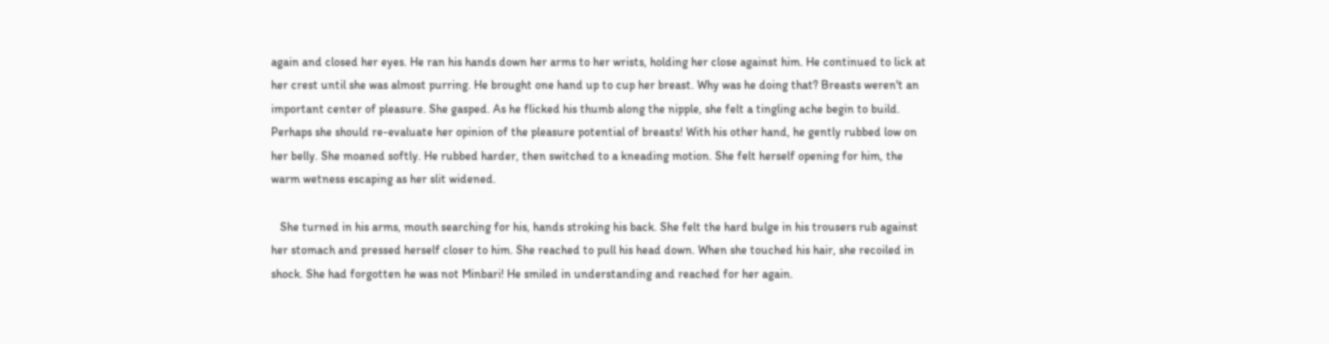again and closed her eyes. He ran his hands down her arms to her wrists, holding her close against him. He continued to lick at her crest until she was almost purring. He brought one hand up to cup her breast. Why was he doing that? Breasts weren't an important center of pleasure. She gasped. As he flicked his thumb along the nipple, she felt a tingling ache begin to build. Perhaps she should re-evaluate her opinion of the pleasure potential of breasts! With his other hand, he gently rubbed low on her belly. She moaned softly. He rubbed harder, then switched to a kneading motion. She felt herself opening for him, the warm wetness escaping as her slit widened.

   She turned in his arms, mouth searching for his, hands stroking his back. She felt the hard bulge in his trousers rub against her stomach and pressed herself closer to him. She reached to pull his head down. When she touched his hair, she recoiled in shock. She had forgotten he was not Minbari! He smiled in understanding and reached for her again.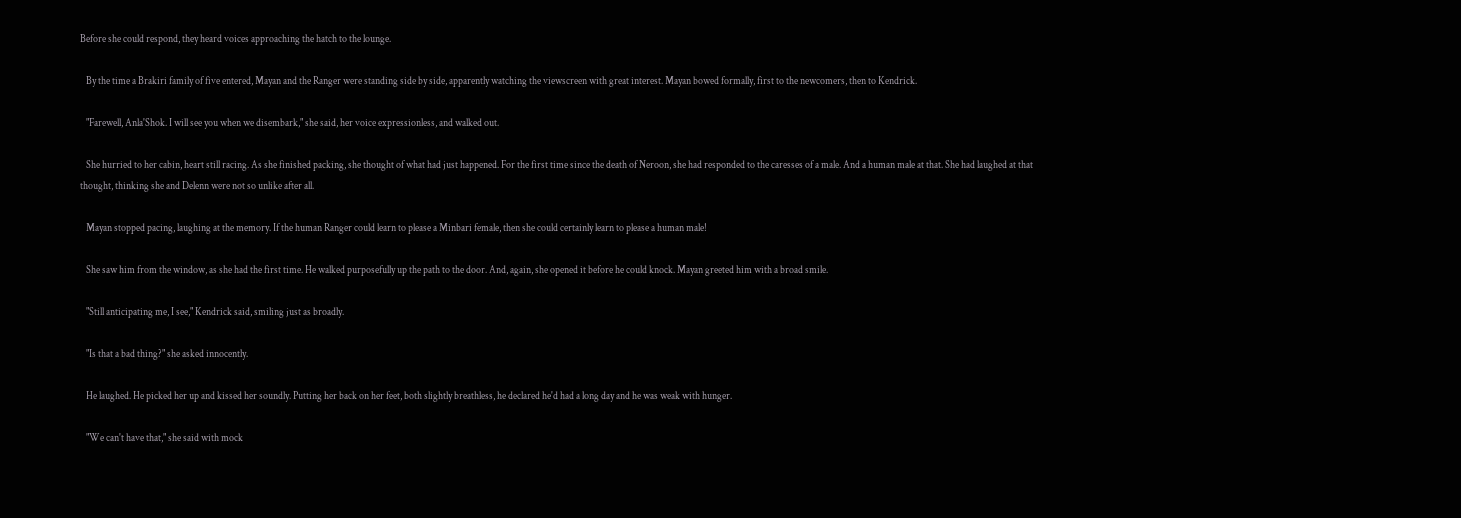Before she could respond, they heard voices approaching the hatch to the lounge.

   By the time a Brakiri family of five entered, Mayan and the Ranger were standing side by side, apparently watching the viewscreen with great interest. Mayan bowed formally, first to the newcomers, then to Kendrick.

   "Farewell, Anla'Shok. I will see you when we disembark," she said, her voice expressionless, and walked out.

   She hurried to her cabin, heart still racing. As she finished packing, she thought of what had just happened. For the first time since the death of Neroon, she had responded to the caresses of a male. And a human male at that. She had laughed at that thought, thinking she and Delenn were not so unlike after all.

   Mayan stopped pacing, laughing at the memory. If the human Ranger could learn to please a Minbari female, then she could certainly learn to please a human male!

   She saw him from the window, as she had the first time. He walked purposefully up the path to the door. And, again, she opened it before he could knock. Mayan greeted him with a broad smile.

   "Still anticipating me, I see," Kendrick said, smiling just as broadly.

   "Is that a bad thing?" she asked innocently.

   He laughed. He picked her up and kissed her soundly. Putting her back on her feet, both slightly breathless, he declared he'd had a long day and he was weak with hunger.

   "We can't have that," she said with mock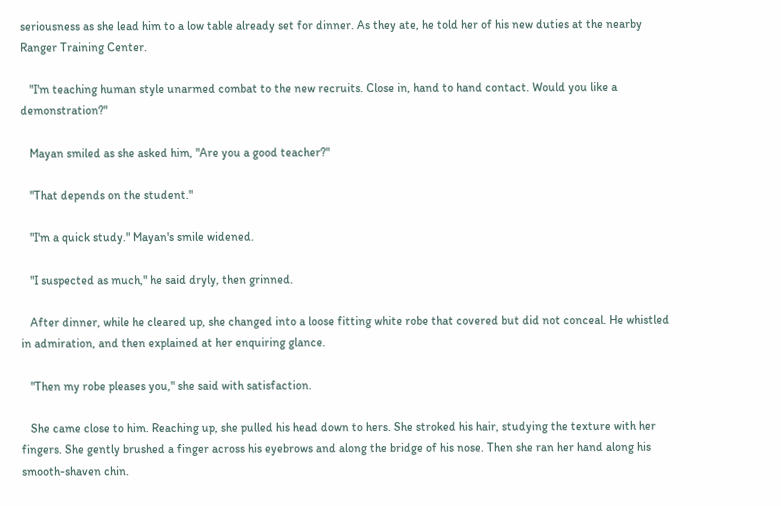seriousness as she lead him to a low table already set for dinner. As they ate, he told her of his new duties at the nearby Ranger Training Center.

   "I'm teaching human style unarmed combat to the new recruits. Close in, hand to hand contact. Would you like a demonstration?"

   Mayan smiled as she asked him, "Are you a good teacher?"

   "That depends on the student."

   "I'm a quick study." Mayan's smile widened.

   "I suspected as much," he said dryly, then grinned.

   After dinner, while he cleared up, she changed into a loose fitting white robe that covered but did not conceal. He whistled in admiration, and then explained at her enquiring glance.

   "Then my robe pleases you," she said with satisfaction.

   She came close to him. Reaching up, she pulled his head down to hers. She stroked his hair, studying the texture with her fingers. She gently brushed a finger across his eyebrows and along the bridge of his nose. Then she ran her hand along his smooth-shaven chin.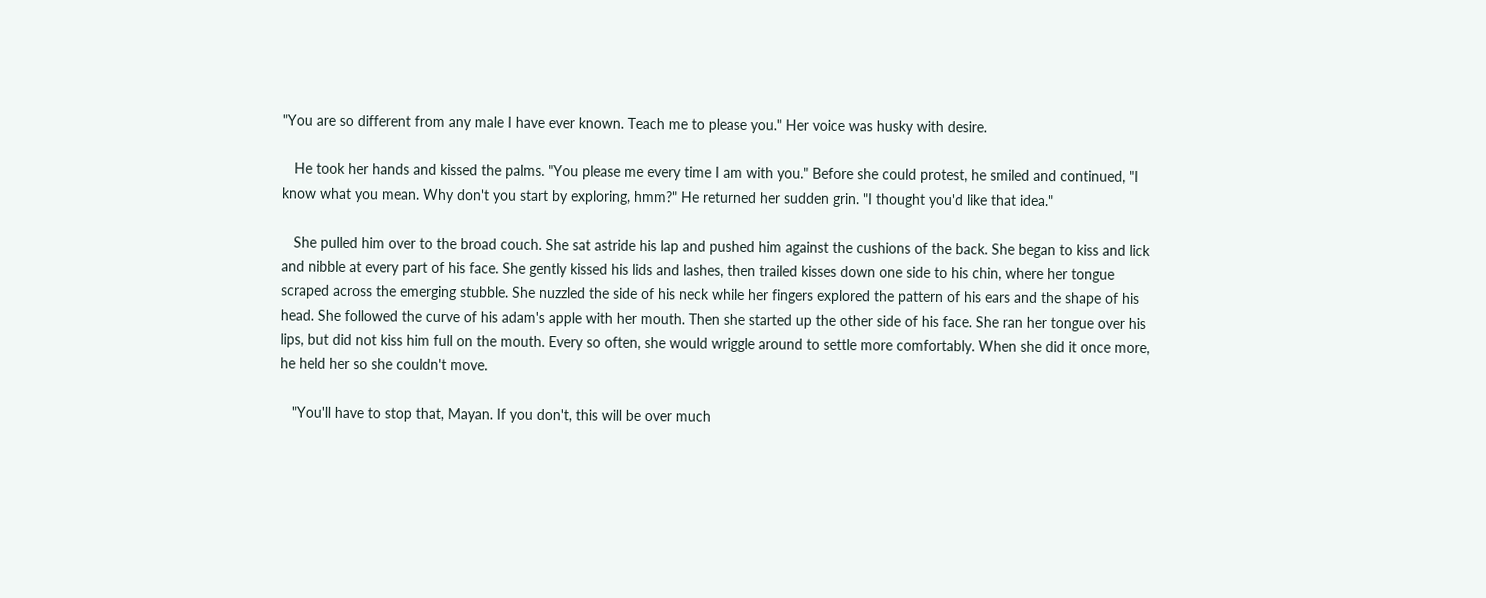"You are so different from any male I have ever known. Teach me to please you." Her voice was husky with desire.

   He took her hands and kissed the palms. "You please me every time I am with you." Before she could protest, he smiled and continued, "I know what you mean. Why don't you start by exploring, hmm?" He returned her sudden grin. "I thought you'd like that idea."

   She pulled him over to the broad couch. She sat astride his lap and pushed him against the cushions of the back. She began to kiss and lick and nibble at every part of his face. She gently kissed his lids and lashes, then trailed kisses down one side to his chin, where her tongue scraped across the emerging stubble. She nuzzled the side of his neck while her fingers explored the pattern of his ears and the shape of his head. She followed the curve of his adam's apple with her mouth. Then she started up the other side of his face. She ran her tongue over his lips, but did not kiss him full on the mouth. Every so often, she would wriggle around to settle more comfortably. When she did it once more, he held her so she couldn't move.

   "You'll have to stop that, Mayan. If you don't, this will be over much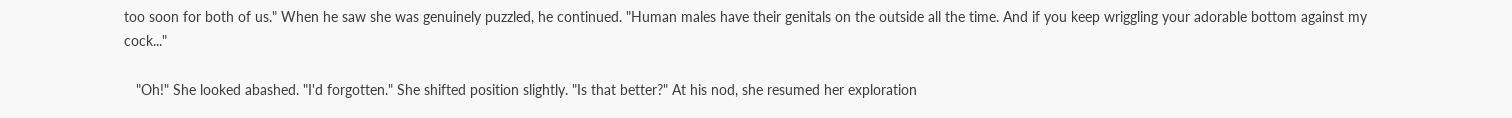too soon for both of us." When he saw she was genuinely puzzled, he continued. "Human males have their genitals on the outside all the time. And if you keep wriggling your adorable bottom against my cock..."

   "Oh!" She looked abashed. "I'd forgotten." She shifted position slightly. "Is that better?" At his nod, she resumed her exploration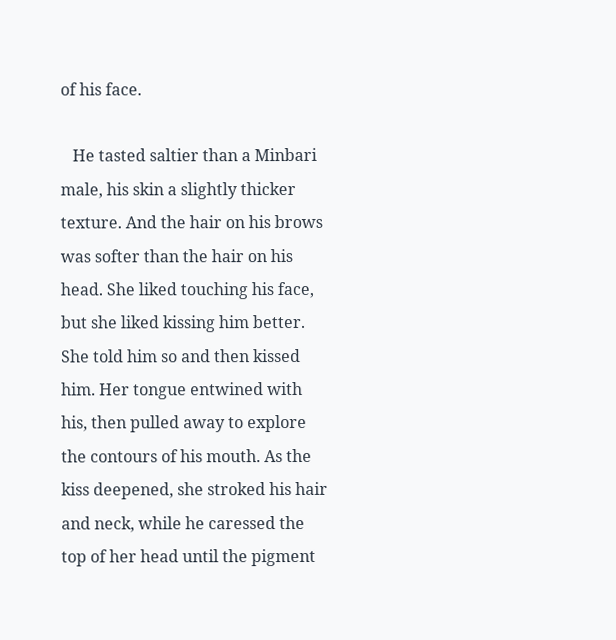of his face.

   He tasted saltier than a Minbari male, his skin a slightly thicker texture. And the hair on his brows was softer than the hair on his head. She liked touching his face, but she liked kissing him better. She told him so and then kissed him. Her tongue entwined with his, then pulled away to explore the contours of his mouth. As the kiss deepened, she stroked his hair and neck, while he caressed the top of her head until the pigment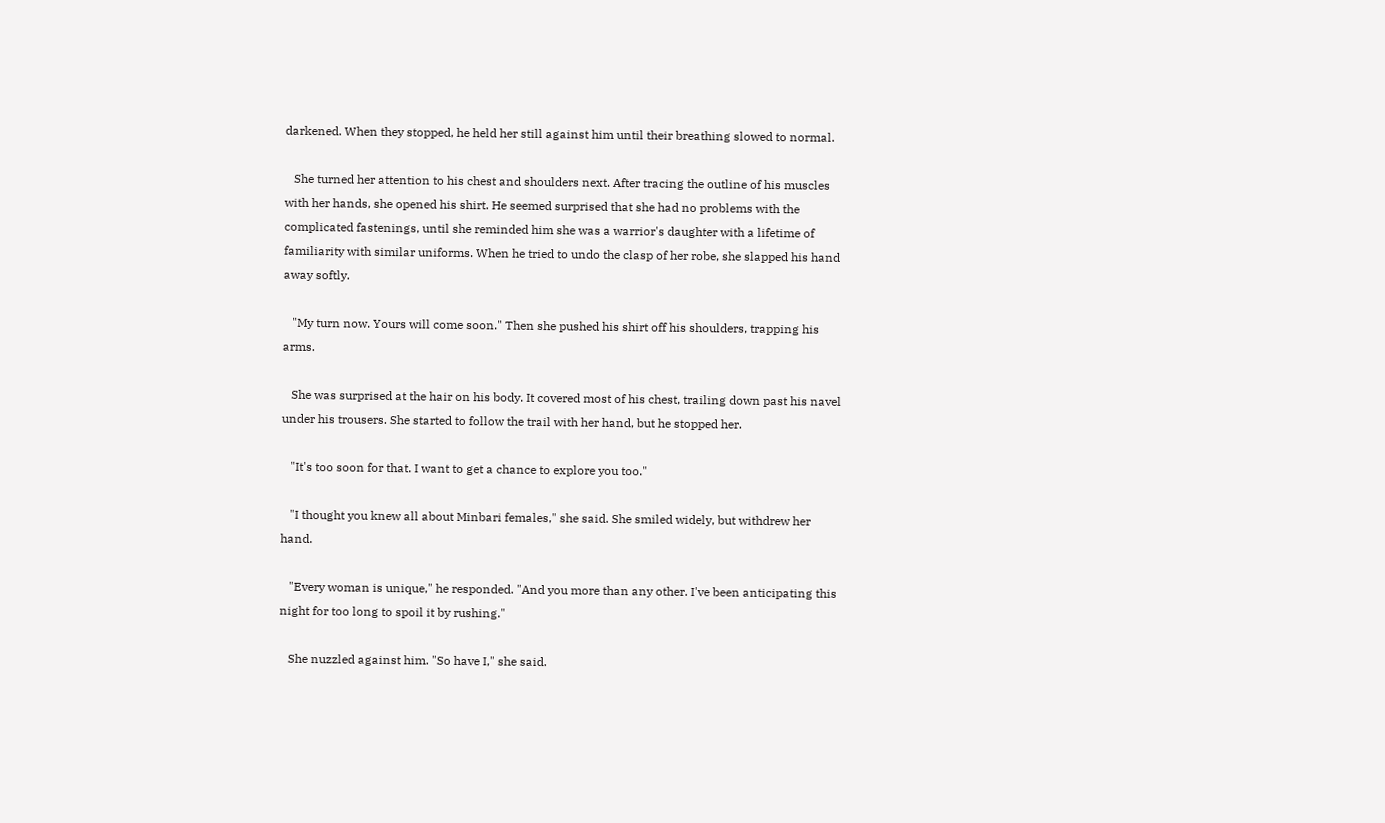darkened. When they stopped, he held her still against him until their breathing slowed to normal.

   She turned her attention to his chest and shoulders next. After tracing the outline of his muscles with her hands, she opened his shirt. He seemed surprised that she had no problems with the complicated fastenings, until she reminded him she was a warrior's daughter with a lifetime of familiarity with similar uniforms. When he tried to undo the clasp of her robe, she slapped his hand away softly.

   "My turn now. Yours will come soon." Then she pushed his shirt off his shoulders, trapping his arms.

   She was surprised at the hair on his body. It covered most of his chest, trailing down past his navel under his trousers. She started to follow the trail with her hand, but he stopped her.

   "It's too soon for that. I want to get a chance to explore you too."

   "I thought you knew all about Minbari females," she said. She smiled widely, but withdrew her hand.

   "Every woman is unique," he responded. "And you more than any other. I've been anticipating this night for too long to spoil it by rushing."

   She nuzzled against him. "So have I," she said.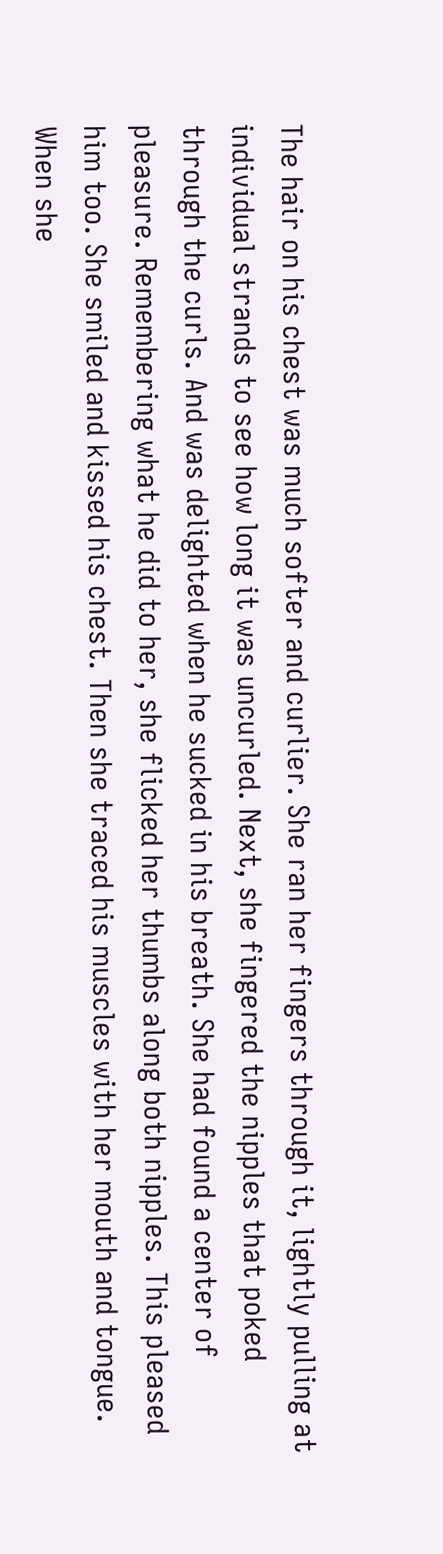The hair on his chest was much softer and curlier. She ran her fingers through it, lightly pulling at individual strands to see how long it was uncurled. Next, she fingered the nipples that poked through the curls. And was delighted when he sucked in his breath. She had found a center of pleasure. Remembering what he did to her, she flicked her thumbs along both nipples. This pleased him too. She smiled and kissed his chest. Then she traced his muscles with her mouth and tongue. When she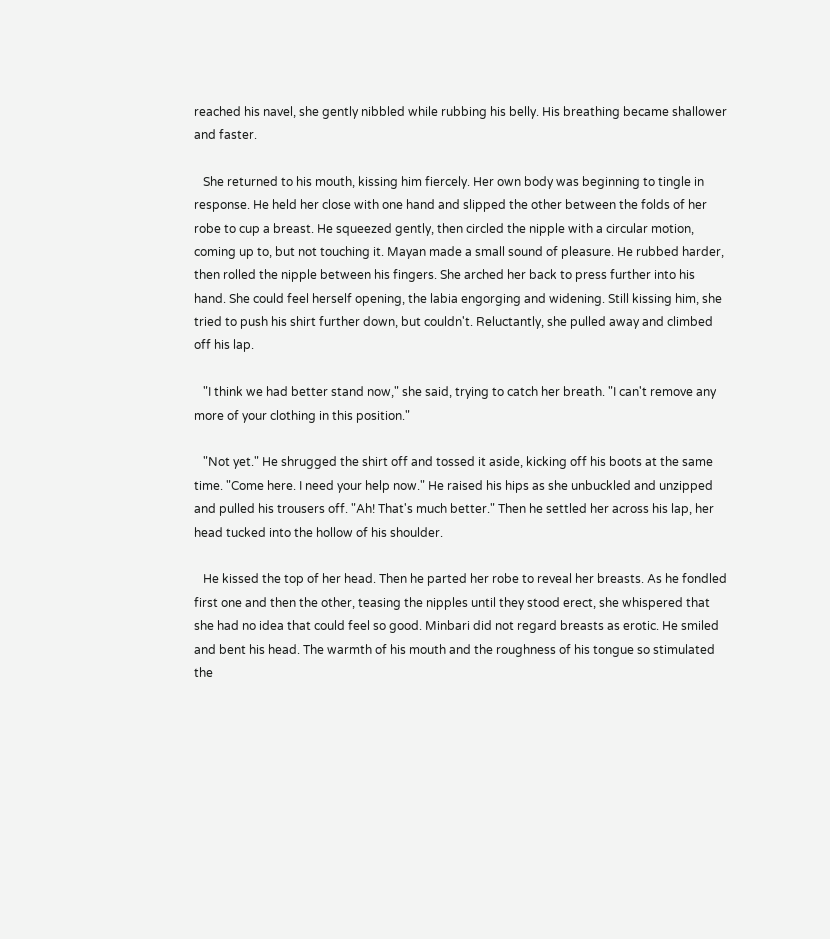reached his navel, she gently nibbled while rubbing his belly. His breathing became shallower and faster.

   She returned to his mouth, kissing him fiercely. Her own body was beginning to tingle in response. He held her close with one hand and slipped the other between the folds of her robe to cup a breast. He squeezed gently, then circled the nipple with a circular motion, coming up to, but not touching it. Mayan made a small sound of pleasure. He rubbed harder, then rolled the nipple between his fingers. She arched her back to press further into his hand. She could feel herself opening, the labia engorging and widening. Still kissing him, she tried to push his shirt further down, but couldn't. Reluctantly, she pulled away and climbed off his lap.

   "I think we had better stand now," she said, trying to catch her breath. "I can't remove any more of your clothing in this position."

   "Not yet." He shrugged the shirt off and tossed it aside, kicking off his boots at the same time. "Come here. I need your help now." He raised his hips as she unbuckled and unzipped and pulled his trousers off. "Ah! That's much better." Then he settled her across his lap, her head tucked into the hollow of his shoulder.

   He kissed the top of her head. Then he parted her robe to reveal her breasts. As he fondled first one and then the other, teasing the nipples until they stood erect, she whispered that she had no idea that could feel so good. Minbari did not regard breasts as erotic. He smiled and bent his head. The warmth of his mouth and the roughness of his tongue so stimulated the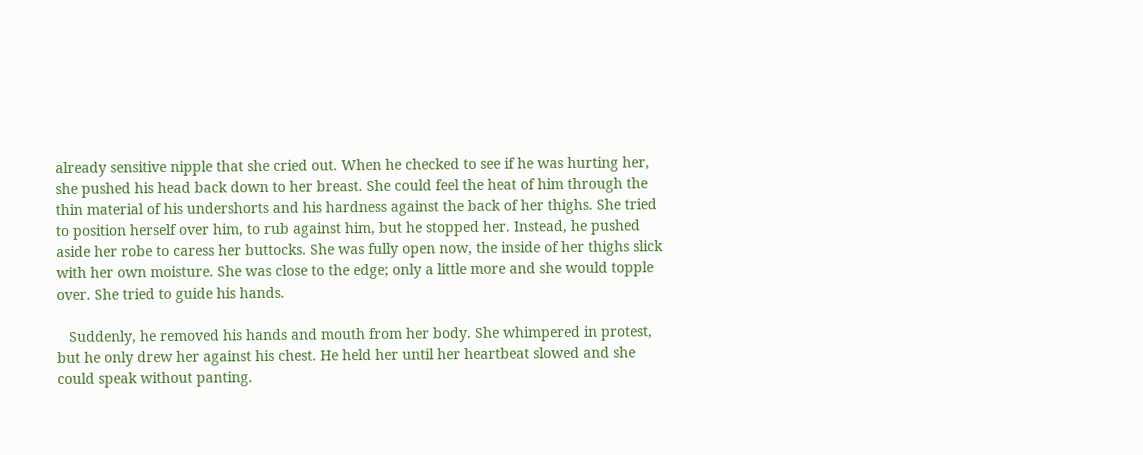already sensitive nipple that she cried out. When he checked to see if he was hurting her, she pushed his head back down to her breast. She could feel the heat of him through the thin material of his undershorts and his hardness against the back of her thighs. She tried to position herself over him, to rub against him, but he stopped her. Instead, he pushed aside her robe to caress her buttocks. She was fully open now, the inside of her thighs slick with her own moisture. She was close to the edge; only a little more and she would topple over. She tried to guide his hands.

   Suddenly, he removed his hands and mouth from her body. She whimpered in protest, but he only drew her against his chest. He held her until her heartbeat slowed and she could speak without panting.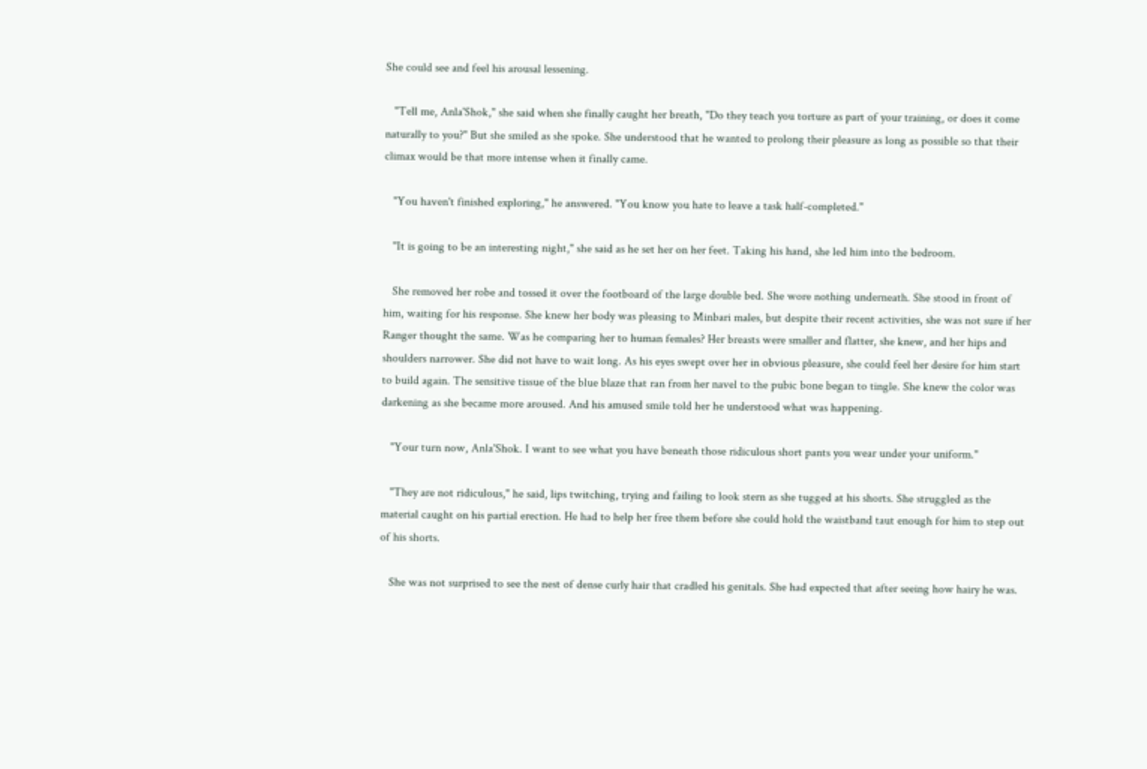She could see and feel his arousal lessening.

   "Tell me, Anla'Shok," she said when she finally caught her breath, "Do they teach you torture as part of your training, or does it come naturally to you?" But she smiled as she spoke. She understood that he wanted to prolong their pleasure as long as possible so that their climax would be that more intense when it finally came.

   "You haven't finished exploring," he answered. "You know you hate to leave a task half-completed."

   "It is going to be an interesting night," she said as he set her on her feet. Taking his hand, she led him into the bedroom.

   She removed her robe and tossed it over the footboard of the large double bed. She wore nothing underneath. She stood in front of him, waiting for his response. She knew her body was pleasing to Minbari males, but despite their recent activities, she was not sure if her Ranger thought the same. Was he comparing her to human females? Her breasts were smaller and flatter, she knew, and her hips and shoulders narrower. She did not have to wait long. As his eyes swept over her in obvious pleasure, she could feel her desire for him start to build again. The sensitive tissue of the blue blaze that ran from her navel to the pubic bone began to tingle. She knew the color was darkening as she became more aroused. And his amused smile told her he understood what was happening.

   "Your turn now, Anla'Shok. I want to see what you have beneath those ridiculous short pants you wear under your uniform."

   "They are not ridiculous," he said, lips twitching, trying and failing to look stern as she tugged at his shorts. She struggled as the material caught on his partial erection. He had to help her free them before she could hold the waistband taut enough for him to step out of his shorts.

   She was not surprised to see the nest of dense curly hair that cradled his genitals. She had expected that after seeing how hairy he was.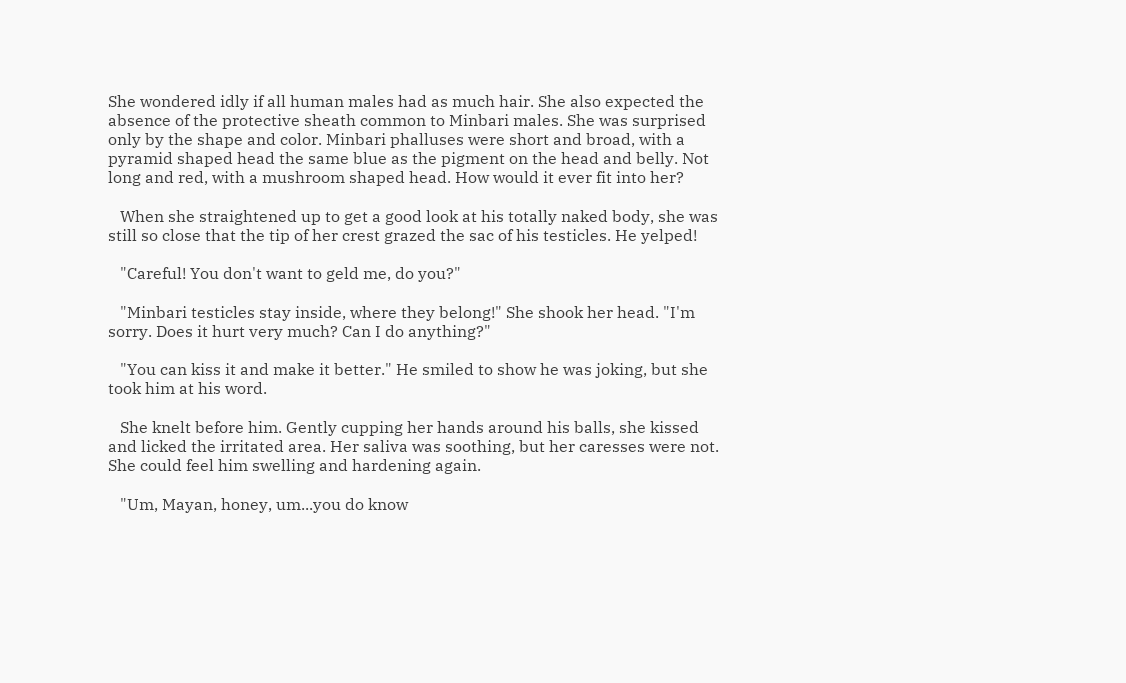She wondered idly if all human males had as much hair. She also expected the absence of the protective sheath common to Minbari males. She was surprised only by the shape and color. Minbari phalluses were short and broad, with a pyramid shaped head the same blue as the pigment on the head and belly. Not long and red, with a mushroom shaped head. How would it ever fit into her?

   When she straightened up to get a good look at his totally naked body, she was still so close that the tip of her crest grazed the sac of his testicles. He yelped!

   "Careful! You don't want to geld me, do you?"

   "Minbari testicles stay inside, where they belong!" She shook her head. "I'm sorry. Does it hurt very much? Can I do anything?"

   "You can kiss it and make it better." He smiled to show he was joking, but she took him at his word.

   She knelt before him. Gently cupping her hands around his balls, she kissed and licked the irritated area. Her saliva was soothing, but her caresses were not. She could feel him swelling and hardening again.

   "Um, Mayan, honey, um...you do know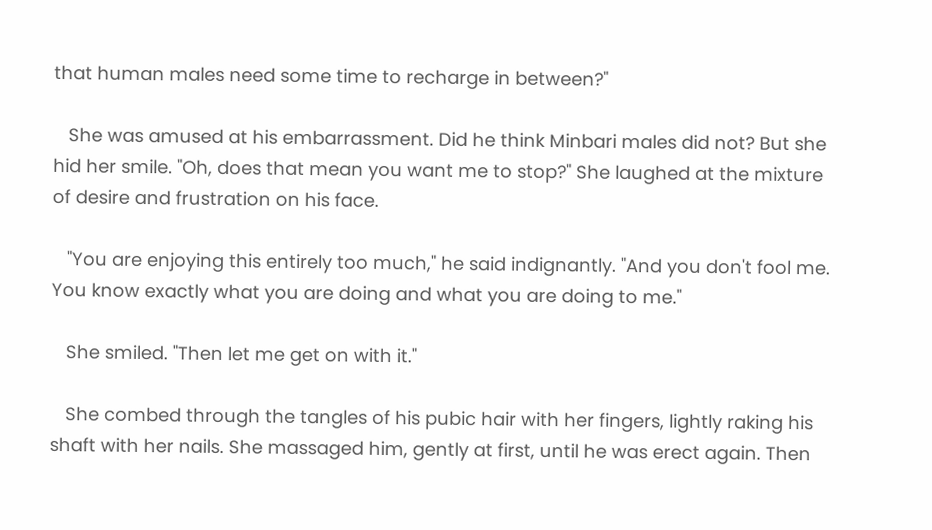that human males need some time to recharge in between?"

   She was amused at his embarrassment. Did he think Minbari males did not? But she hid her smile. "Oh, does that mean you want me to stop?" She laughed at the mixture of desire and frustration on his face.

   "You are enjoying this entirely too much," he said indignantly. "And you don't fool me. You know exactly what you are doing and what you are doing to me."

   She smiled. "Then let me get on with it."

   She combed through the tangles of his pubic hair with her fingers, lightly raking his shaft with her nails. She massaged him, gently at first, until he was erect again. Then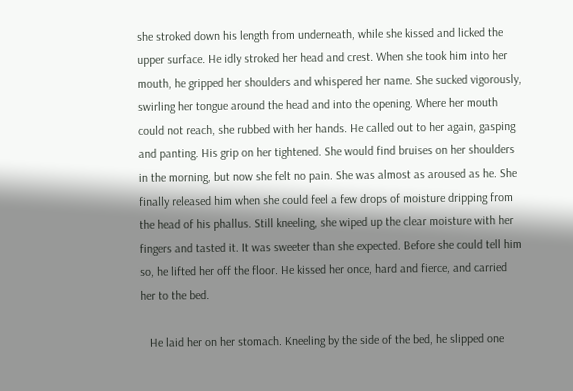she stroked down his length from underneath, while she kissed and licked the upper surface. He idly stroked her head and crest. When she took him into her mouth, he gripped her shoulders and whispered her name. She sucked vigorously, swirling her tongue around the head and into the opening. Where her mouth could not reach, she rubbed with her hands. He called out to her again, gasping and panting. His grip on her tightened. She would find bruises on her shoulders in the morning, but now she felt no pain. She was almost as aroused as he. She finally released him when she could feel a few drops of moisture dripping from the head of his phallus. Still kneeling, she wiped up the clear moisture with her fingers and tasted it. It was sweeter than she expected. Before she could tell him so, he lifted her off the floor. He kissed her once, hard and fierce, and carried her to the bed.

   He laid her on her stomach. Kneeling by the side of the bed, he slipped one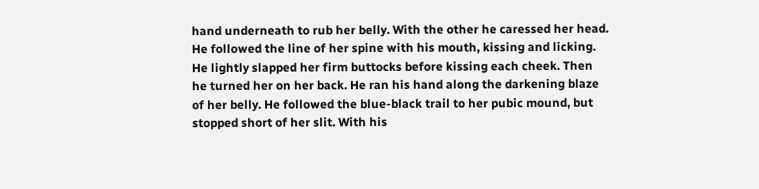hand underneath to rub her belly. With the other he caressed her head. He followed the line of her spine with his mouth, kissing and licking. He lightly slapped her firm buttocks before kissing each cheek. Then he turned her on her back. He ran his hand along the darkening blaze of her belly. He followed the blue-black trail to her pubic mound, but stopped short of her slit. With his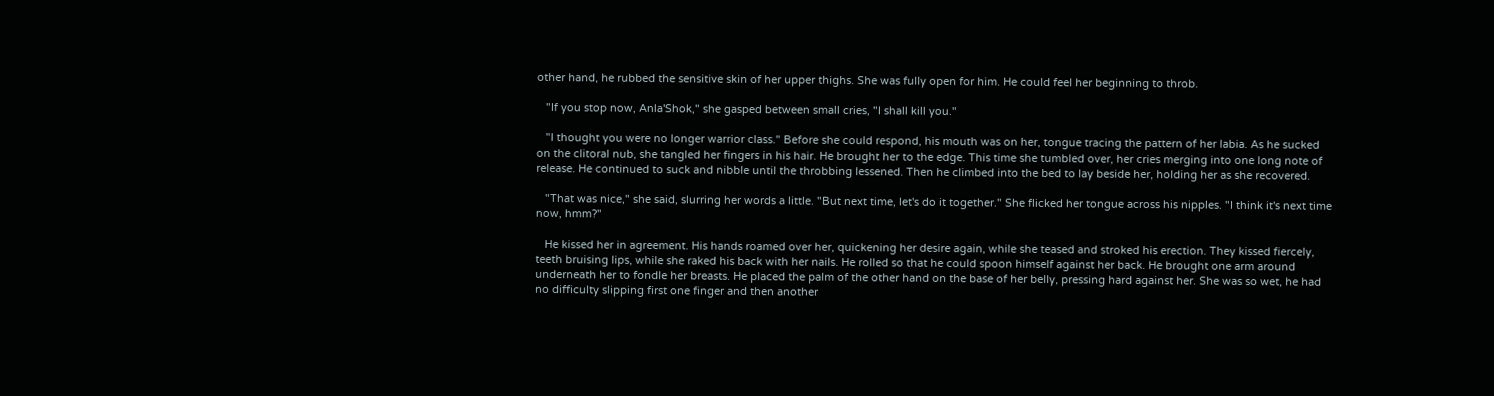other hand, he rubbed the sensitive skin of her upper thighs. She was fully open for him. He could feel her beginning to throb.

   "If you stop now, Anla'Shok," she gasped between small cries, "I shall kill you."

   "I thought you were no longer warrior class." Before she could respond, his mouth was on her, tongue tracing the pattern of her labia. As he sucked on the clitoral nub, she tangled her fingers in his hair. He brought her to the edge. This time she tumbled over, her cries merging into one long note of release. He continued to suck and nibble until the throbbing lessened. Then he climbed into the bed to lay beside her, holding her as she recovered.

   "That was nice," she said, slurring her words a little. "But next time, let's do it together." She flicked her tongue across his nipples. "I think it's next time now, hmm?"

   He kissed her in agreement. His hands roamed over her, quickening her desire again, while she teased and stroked his erection. They kissed fiercely, teeth bruising lips, while she raked his back with her nails. He rolled so that he could spoon himself against her back. He brought one arm around underneath her to fondle her breasts. He placed the palm of the other hand on the base of her belly, pressing hard against her. She was so wet, he had no difficulty slipping first one finger and then another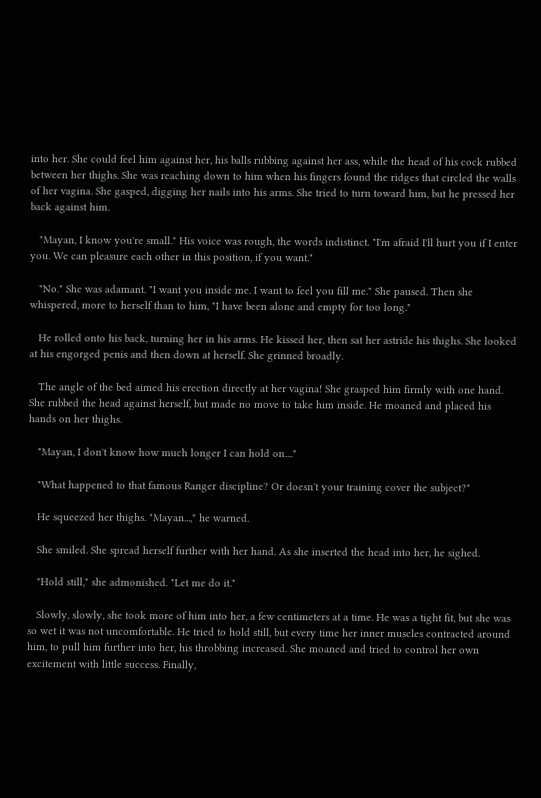into her. She could feel him against her, his balls rubbing against her ass, while the head of his cock rubbed between her thighs. She was reaching down to him when his fingers found the ridges that circled the walls of her vagina. She gasped, digging her nails into his arms. She tried to turn toward him, but he pressed her back against him.

   "Mayan, I know you're small." His voice was rough, the words indistinct. "I'm afraid I'll hurt you if I enter you. We can pleasure each other in this position, if you want."

   "No." She was adamant. "I want you inside me. I want to feel you fill me." She paused. Then she whispered, more to herself than to him, "I have been alone and empty for too long."

   He rolled onto his back, turning her in his arms. He kissed her, then sat her astride his thighs. She looked at his engorged penis and then down at herself. She grinned broadly.

   The angle of the bed aimed his erection directly at her vagina! She grasped him firmly with one hand. She rubbed the head against herself, but made no move to take him inside. He moaned and placed his hands on her thighs.

   "Mayan, I don't know how much longer I can hold on...."

   "What happened to that famous Ranger discipline? Or doesn't your training cover the subject?"

   He squeezed her thighs. "Mayan...," he warned.

   She smiled. She spread herself further with her hand. As she inserted the head into her, he sighed.

   "Hold still," she admonished. "Let me do it."

   Slowly, slowly, she took more of him into her, a few centimeters at a time. He was a tight fit, but she was so wet it was not uncomfortable. He tried to hold still, but every time her inner muscles contracted around him, to pull him further into her, his throbbing increased. She moaned and tried to control her own excitement with little success. Finally,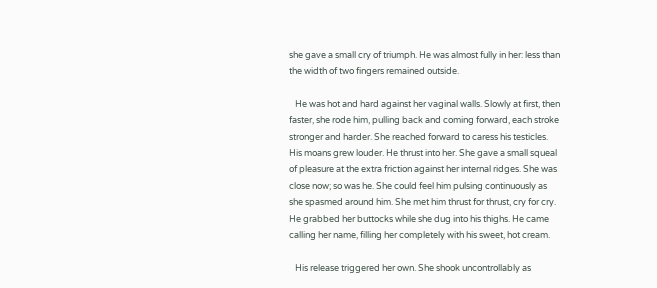she gave a small cry of triumph. He was almost fully in her: less than the width of two fingers remained outside.

   He was hot and hard against her vaginal walls. Slowly at first, then faster, she rode him, pulling back and coming forward, each stroke stronger and harder. She reached forward to caress his testicles. His moans grew louder. He thrust into her. She gave a small squeal of pleasure at the extra friction against her internal ridges. She was close now; so was he. She could feel him pulsing continuously as she spasmed around him. She met him thrust for thrust, cry for cry. He grabbed her buttocks while she dug into his thighs. He came calling her name, filling her completely with his sweet, hot cream.

   His release triggered her own. She shook uncontrollably as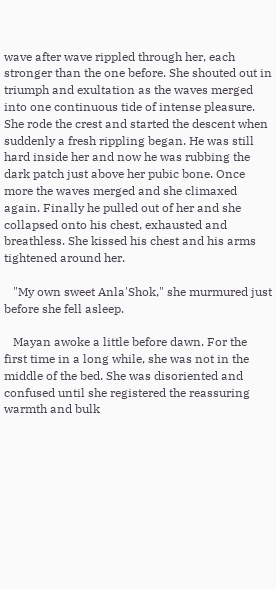wave after wave rippled through her, each stronger than the one before. She shouted out in triumph and exultation as the waves merged into one continuous tide of intense pleasure. She rode the crest and started the descent when suddenly a fresh rippling began. He was still hard inside her and now he was rubbing the dark patch just above her pubic bone. Once more the waves merged and she climaxed again. Finally he pulled out of her and she collapsed onto his chest, exhausted and breathless. She kissed his chest and his arms tightened around her.

   "My own sweet Anla'Shok," she murmured just before she fell asleep.

   Mayan awoke a little before dawn. For the first time in a long while, she was not in the middle of the bed. She was disoriented and confused until she registered the reassuring warmth and bulk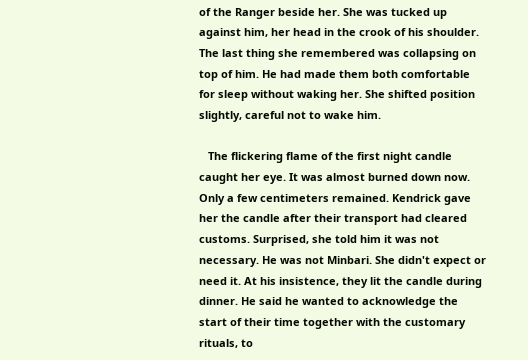of the Ranger beside her. She was tucked up against him, her head in the crook of his shoulder. The last thing she remembered was collapsing on top of him. He had made them both comfortable for sleep without waking her. She shifted position slightly, careful not to wake him.

   The flickering flame of the first night candle caught her eye. It was almost burned down now. Only a few centimeters remained. Kendrick gave her the candle after their transport had cleared customs. Surprised, she told him it was not necessary. He was not Minbari. She didn't expect or need it. At his insistence, they lit the candle during dinner. He said he wanted to acknowledge the start of their time together with the customary rituals, to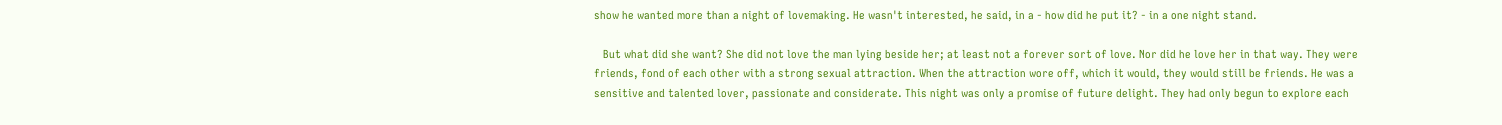show he wanted more than a night of lovemaking. He wasn't interested, he said, in a - how did he put it? - in a one night stand.

   But what did she want? She did not love the man lying beside her; at least not a forever sort of love. Nor did he love her in that way. They were friends, fond of each other with a strong sexual attraction. When the attraction wore off, which it would, they would still be friends. He was a sensitive and talented lover, passionate and considerate. This night was only a promise of future delight. They had only begun to explore each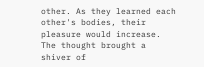other. As they learned each other's bodies, their pleasure would increase. The thought brought a shiver of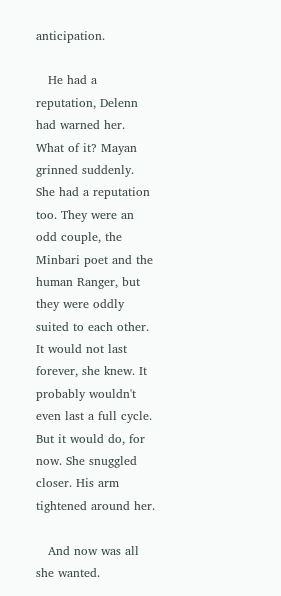anticipation.

   He had a reputation, Delenn had warned her. What of it? Mayan grinned suddenly. She had a reputation too. They were an odd couple, the Minbari poet and the human Ranger, but they were oddly suited to each other. It would not last forever, she knew. It probably wouldn't even last a full cycle. But it would do, for now. She snuggled closer. His arm tightened around her.

   And now was all she wanted.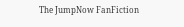The JumpNow FanFiction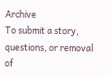Archive
To submit a story, questions, or removal of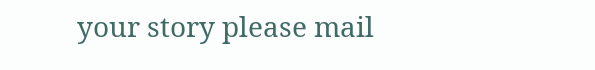your story please mail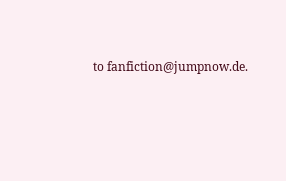to fanfiction@jumpnow.de.